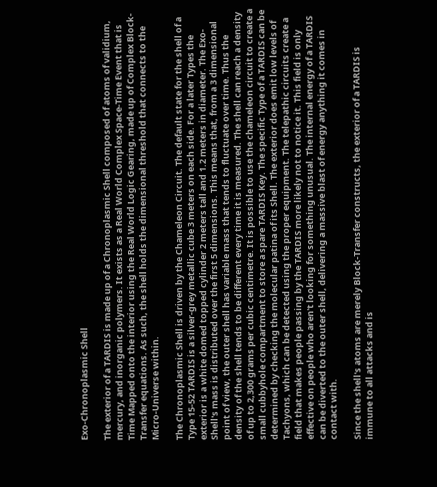Exo-Chronoplasmic Shell

The exterior of a TARDIS is made up of a Chronoplasmic Shell composed of atoms of validium, mercury, and inorganic polymers. It exists as a Real World Complex Space-Time Event that is Time Mapped onto the interior using the Real World Logic Gearing, made up of Complex Block-Transfer equations. As such, the shell holds the dimensional threshold that connects to the Micro-Universe within.

The Chronoplasmic Shell is driven by the Chameleon Circuit. The default state for the shell of a Type 15-52 TARDIS is a silver-grey metallic cube 3 meters on each side. For a later Types the exterior is a white domed topped cylinder 2 meters tall and 1.2 meters in diameter. The Exo-Shell's mass is distributed over the first 5 dimensions. This means that, from a 3 dimensional point of view, the outer shell has variable mass that tends to fluctuate over time. Thus the density of the shell tends to be different every time it is measured. The shell can reach a density of up to 2,300 grams per cubic centimetre. It is possible to use the chameleon circuit to create a small cubbyhole compartment to store a spare TARDIS Key. The specific Type of a TARDIS can be determined by checking the molecular patina of its Shell. The exterior does emit low levels of Tachyons, which can be detected using the proper equipment. The telepathic circuits create a field that makes people passing by the TARDIS more likely not to notice it. This field is only effective on people who aren't looking for something unusual. The internal energy of a TARDIS can be diverted to the outer shell, delivering a massive blast of energy anything it comes in contact with.

Since the shell's atoms are merely Block-Transfer constructs, the exterior of a TARDIS is immune to all attacks and is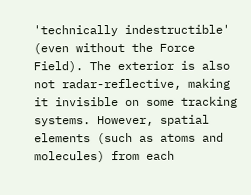'technically indestructible' (even without the Force Field). The exterior is also not radar-reflective, making it invisible on some tracking systems. However, spatial elements (such as atoms and molecules) from each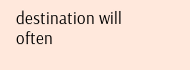destination will often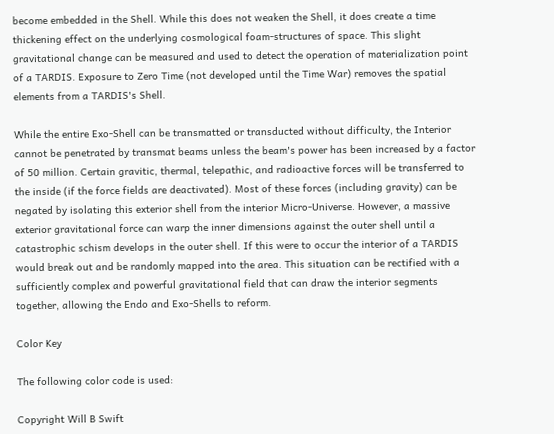become embedded in the Shell. While this does not weaken the Shell, it does create a time thickening effect on the underlying cosmological foam-structures of space. This slight gravitational change can be measured and used to detect the operation of materialization point of a TARDIS. Exposure to Zero Time (not developed until the Time War) removes the spatial elements from a TARDIS's Shell.

While the entire Exo-Shell can be transmatted or transducted without difficulty, the Interior cannot be penetrated by transmat beams unless the beam's power has been increased by a factor of 50 million. Certain gravitic, thermal, telepathic, and radioactive forces will be transferred to the inside (if the force fields are deactivated). Most of these forces (including gravity) can be negated by isolating this exterior shell from the interior Micro-Universe. However, a massive exterior gravitational force can warp the inner dimensions against the outer shell until a catastrophic schism develops in the outer shell. If this were to occur the interior of a TARDIS would break out and be randomly mapped into the area. This situation can be rectified with a sufficiently complex and powerful gravitational field that can draw the interior segments together, allowing the Endo and Exo-Shells to reform.

Color Key

The following color code is used:

Copyright Will B Swift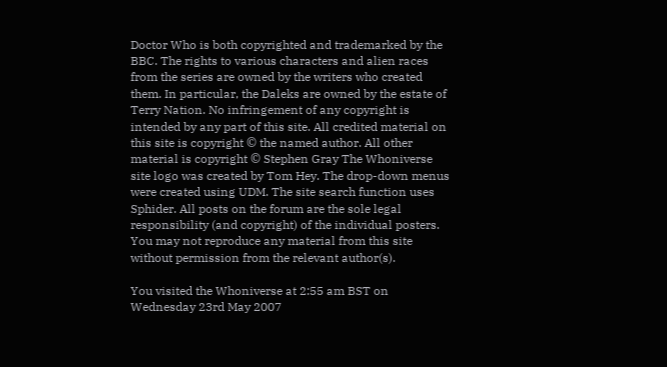Doctor Who is both copyrighted and trademarked by the BBC. The rights to various characters and alien races from the series are owned by the writers who created them. In particular, the Daleks are owned by the estate of Terry Nation. No infringement of any copyright is intended by any part of this site. All credited material on this site is copyright © the named author. All other material is copyright © Stephen Gray The Whoniverse site logo was created by Tom Hey. The drop-down menus were created using UDM. The site search function uses Sphider. All posts on the forum are the sole legal responsibility (and copyright) of the individual posters. You may not reproduce any material from this site without permission from the relevant author(s).

You visited the Whoniverse at 2:55 am BST on Wednesday 23rd May 2007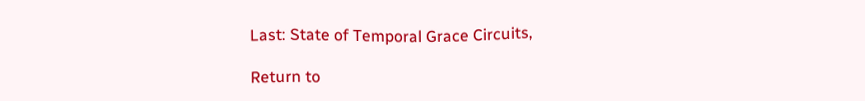Last: State of Temporal Grace Circuits,

Return to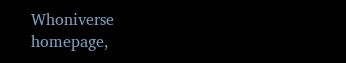Whoniverse homepage,